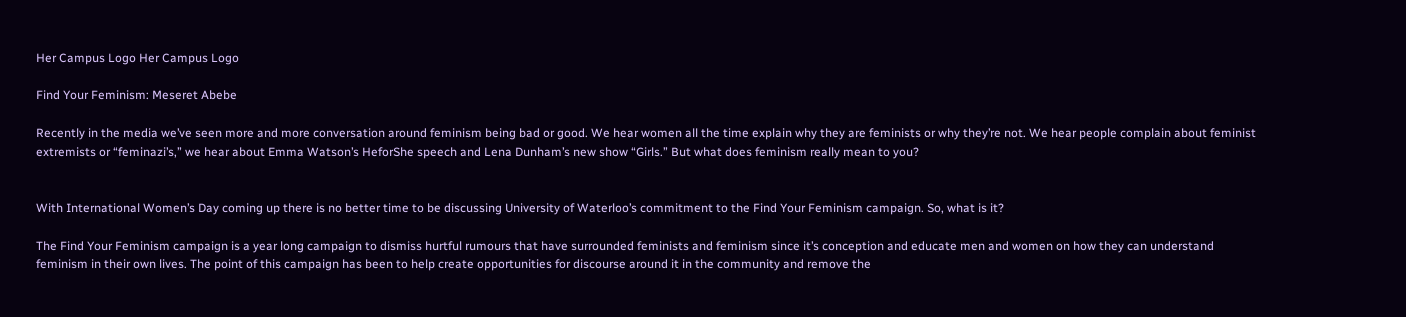Her Campus Logo Her Campus Logo

Find Your Feminism: Meseret Abebe

Recently in the media we’ve seen more and more conversation around feminism being bad or good. We hear women all the time explain why they are feminists or why they’re not. We hear people complain about feminist extremists or “feminazi’s,” we hear about Emma Watson’s HeforShe speech and Lena Dunham’s new show “Girls.” But what does feminism really mean to you?


With International Women’s Day coming up there is no better time to be discussing University of Waterloo’s commitment to the Find Your Feminism campaign. So, what is it?

The Find Your Feminism campaign is a year long campaign to dismiss hurtful rumours that have surrounded feminists and feminism since it’s conception and educate men and women on how they can understand feminism in their own lives. The point of this campaign has been to help create opportunities for discourse around it in the community and remove the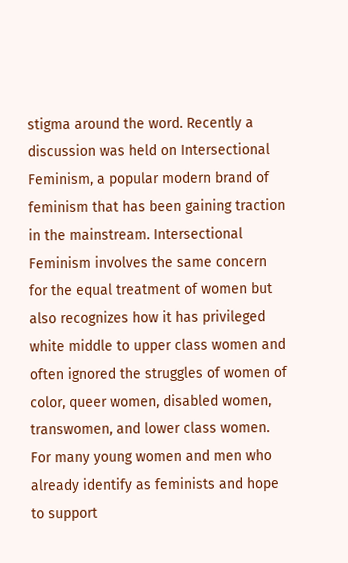stigma around the word. Recently a discussion was held on Intersectional Feminism, a popular modern brand of feminism that has been gaining traction in the mainstream. Intersectional Feminism involves the same concern for the equal treatment of women but also recognizes how it has privileged white middle to upper class women and often ignored the struggles of women of color, queer women, disabled women, transwomen, and lower class women. For many young women and men who already identify as feminists and hope to support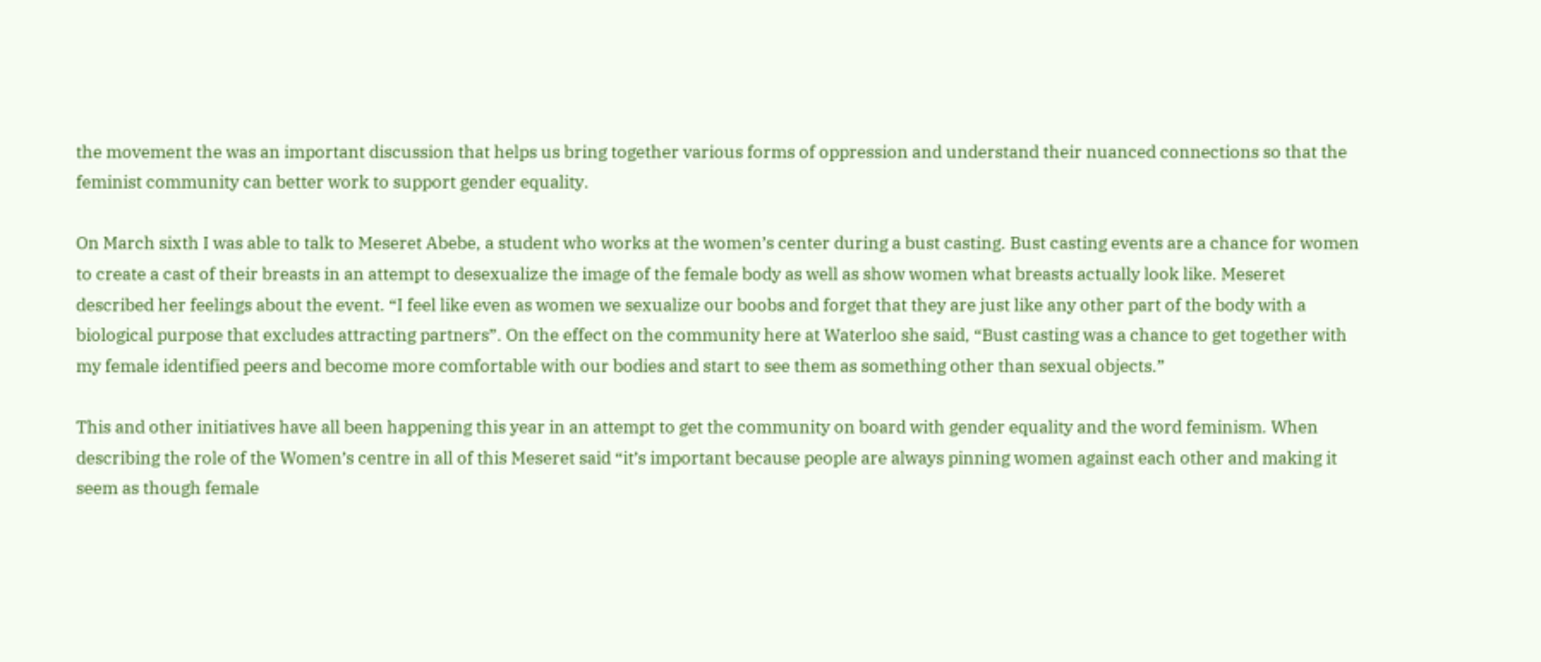the movement the was an important discussion that helps us bring together various forms of oppression and understand their nuanced connections so that the feminist community can better work to support gender equality.

On March sixth I was able to talk to Meseret Abebe, a student who works at the women’s center during a bust casting. Bust casting events are a chance for women to create a cast of their breasts in an attempt to desexualize the image of the female body as well as show women what breasts actually look like. Meseret described her feelings about the event. “I feel like even as women we sexualize our boobs and forget that they are just like any other part of the body with a biological purpose that excludes attracting partners”. On the effect on the community here at Waterloo she said, “Bust casting was a chance to get together with my female identified peers and become more comfortable with our bodies and start to see them as something other than sexual objects.”

This and other initiatives have all been happening this year in an attempt to get the community on board with gender equality and the word feminism. When describing the role of the Women’s centre in all of this Meseret said “it’s important because people are always pinning women against each other and making it seem as though female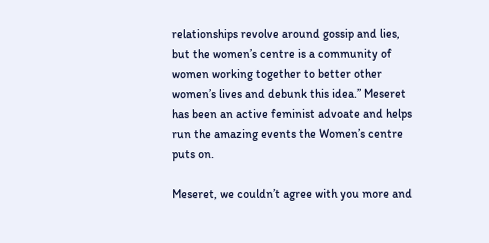relationships revolve around gossip and lies, but the women’s centre is a community of women working together to better other women’s lives and debunk this idea.” Meseret has been an active feminist advoate and helps run the amazing events the Women’s centre puts on.

Meseret, we couldn’t agree with you more and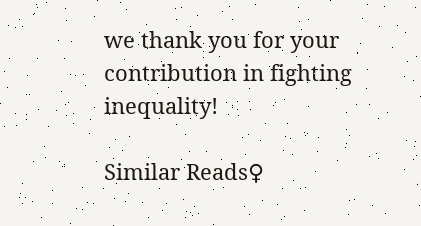we thank you for your contribution in fighting inequality!

Similar Reads♀